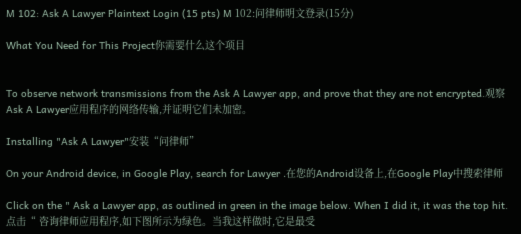M 102: Ask A Lawyer Plaintext Login (15 pts) M 102:问律师明文登录(15分)

What You Need for This Project你需要什么这个项目


To observe network transmissions from the Ask A Lawyer app, and prove that they are not encrypted.观察Ask A Lawyer应用程序的网络传输,并证明它们未加密。

Installing "Ask A Lawyer"安装“问律师”

On your Android device, in Google Play, search for Lawyer .在您的Android设备上,在Google Play中搜索律师

Click on the " Ask a Lawyer app, as outlined in green in the image below. When I did it, it was the top hit.点击“ 咨询律师应用程序,如下图所示为绿色。当我这样做时,它是最受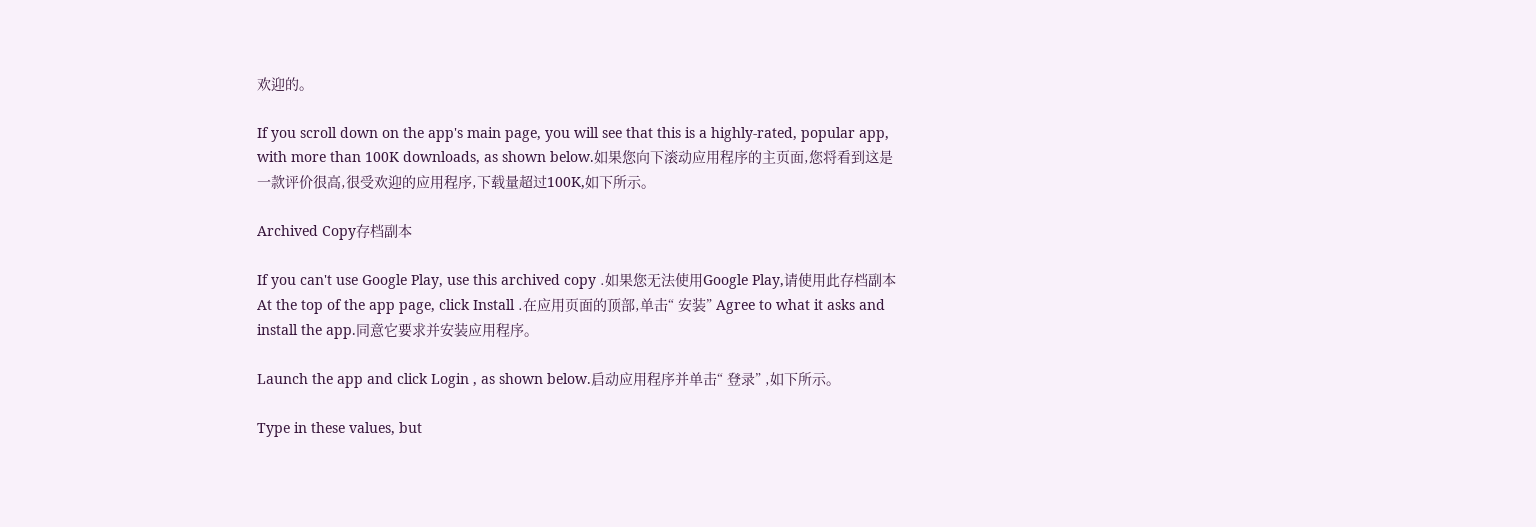欢迎的。

If you scroll down on the app's main page, you will see that this is a highly-rated, popular app, with more than 100K downloads, as shown below.如果您向下滚动应用程序的主页面,您将看到这是一款评价很高,很受欢迎的应用程序,下载量超过100K,如下所示。

Archived Copy存档副本

If you can't use Google Play, use this archived copy .如果您无法使用Google Play,请使用此存档副本
At the top of the app page, click Install .在应用页面的顶部,单击“ 安装” Agree to what it asks and install the app.同意它要求并安装应用程序。

Launch the app and click Login , as shown below.启动应用程序并单击“ 登录” ,如下所示。

Type in these values, but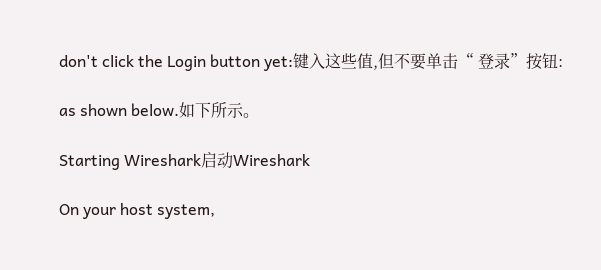don't click the Login button yet:键入这些值,但不要单击“ 登录”按钮:

as shown below.如下所示。

Starting Wireshark启动Wireshark

On your host system,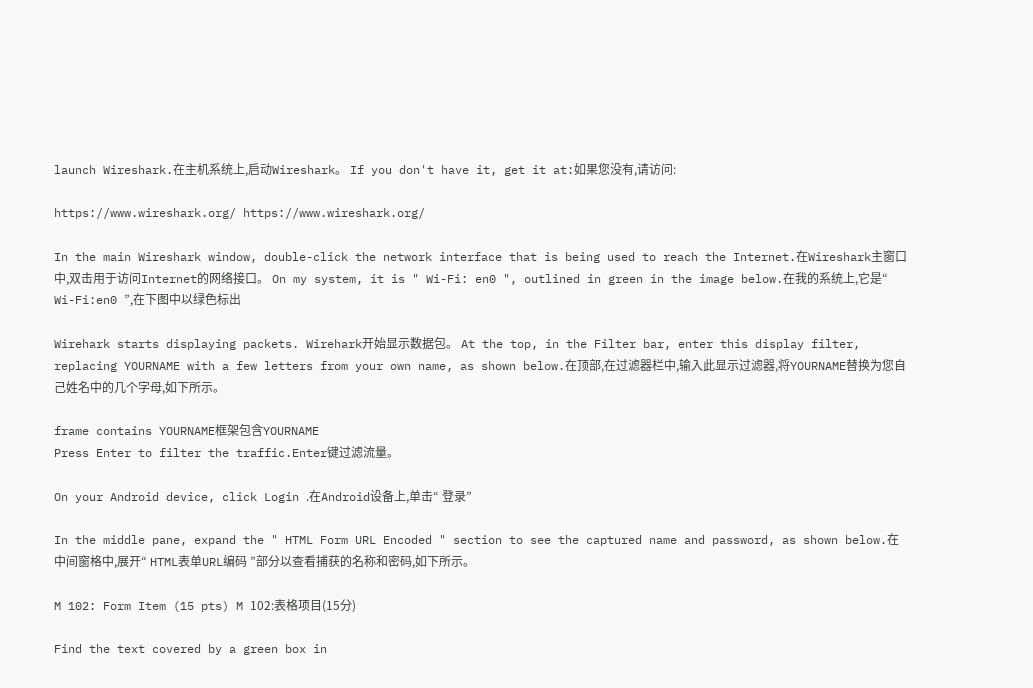launch Wireshark.在主机系统上,启动Wireshark。 If you don't have it, get it at:如果您没有,请访问:

https://www.wireshark.org/ https://www.wireshark.org/

In the main Wireshark window, double-click the network interface that is being used to reach the Internet.在Wireshark主窗口中,双击用于访问Internet的网络接口。 On my system, it is " Wi-Fi: en0 ", outlined in green in the image below.在我的系统上,它是“ Wi-Fi:en0 ”,在下图中以绿色标出

Wirehark starts displaying packets. Wirehark开始显示数据包。 At the top, in the Filter bar, enter this display filter, replacing YOURNAME with a few letters from your own name, as shown below.在顶部,在过滤器栏中,输入此显示过滤器,将YOURNAME替换为您自己姓名中的几个字母,如下所示。

frame contains YOURNAME框架包含YOURNAME
Press Enter to filter the traffic.Enter键过滤流量。

On your Android device, click Login .在Android设备上,单击“ 登录”

In the middle pane, expand the " HTML Form URL Encoded " section to see the captured name and password, as shown below.在中间窗格中,展开“ HTML表单URL编码 ”部分以查看捕获的名称和密码,如下所示。

M 102: Form Item (15 pts) M 102:表格项目(15分)

Find the text covered by a green box in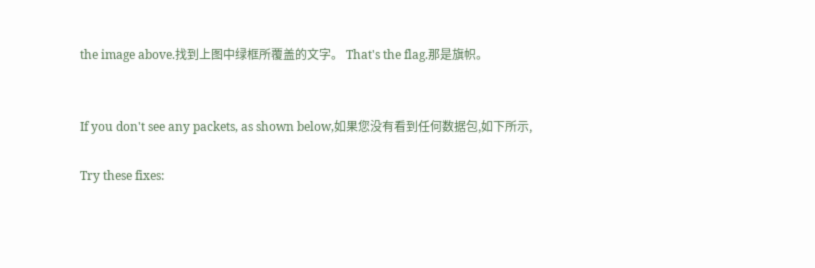the image above.找到上图中绿框所覆盖的文字。 That's the flag.那是旗帜。


If you don't see any packets, as shown below,如果您没有看到任何数据包,如下所示,

Try these fixes: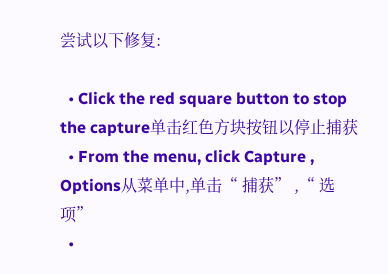尝试以下修复:

  • Click the red square button to stop the capture单击红色方块按钮以停止捕获
  • From the menu, click Capture , Options从菜单中,单击“ 捕获” ,“ 选项”
  •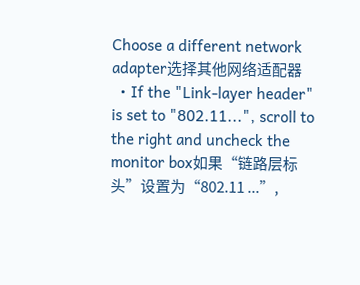Choose a different network adapter选择其他网络适配器
  • If the "Link-layer header" is set to "802.11...", scroll to the right and uncheck the monitor box如果“链路层标头”设置为“802.11 ...”,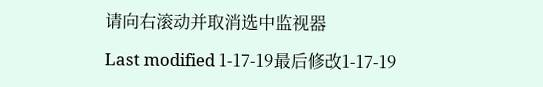请向右滚动并取消选中监视器

Last modified 1-17-19最后修改1-17-19